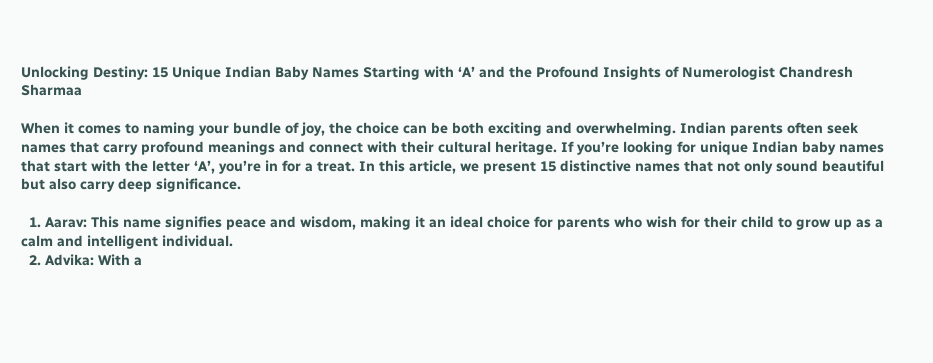Unlocking Destiny: 15 Unique Indian Baby Names Starting with ‘A’ and the Profound Insights of Numerologist Chandresh Sharmaa

When it comes to naming your bundle of joy, the choice can be both exciting and overwhelming. Indian parents often seek names that carry profound meanings and connect with their cultural heritage. If you’re looking for unique Indian baby names that start with the letter ‘A’, you’re in for a treat. In this article, we present 15 distinctive names that not only sound beautiful but also carry deep significance.

  1. Aarav: This name signifies peace and wisdom, making it an ideal choice for parents who wish for their child to grow up as a calm and intelligent individual.
  2. Advika: With a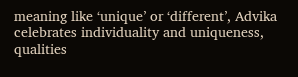meaning like ‘unique’ or ‘different’, Advika celebrates individuality and uniqueness, qualities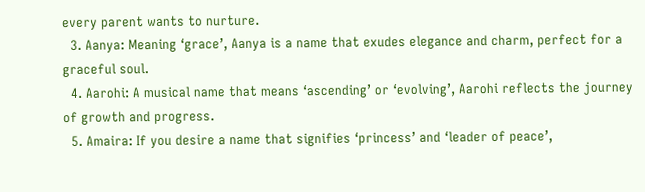every parent wants to nurture.
  3. Aanya: Meaning ‘grace’, Aanya is a name that exudes elegance and charm, perfect for a graceful soul.
  4. Aarohi: A musical name that means ‘ascending’ or ‘evolving’, Aarohi reflects the journey of growth and progress.
  5. Amaira: If you desire a name that signifies ‘princess’ and ‘leader of peace’,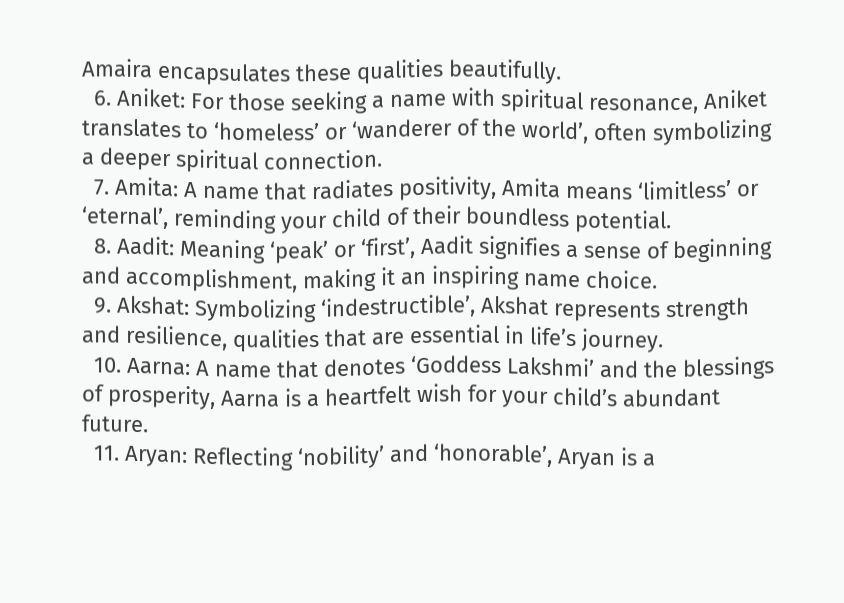Amaira encapsulates these qualities beautifully.
  6. Aniket: For those seeking a name with spiritual resonance, Aniket translates to ‘homeless’ or ‘wanderer of the world’, often symbolizing a deeper spiritual connection.
  7. Amita: A name that radiates positivity, Amita means ‘limitless’ or ‘eternal’, reminding your child of their boundless potential.
  8. Aadit: Meaning ‘peak’ or ‘first’, Aadit signifies a sense of beginning and accomplishment, making it an inspiring name choice.
  9. Akshat: Symbolizing ‘indestructible’, Akshat represents strength and resilience, qualities that are essential in life’s journey.
  10. Aarna: A name that denotes ‘Goddess Lakshmi’ and the blessings of prosperity, Aarna is a heartfelt wish for your child’s abundant future.
  11. Aryan: Reflecting ‘nobility’ and ‘honorable’, Aryan is a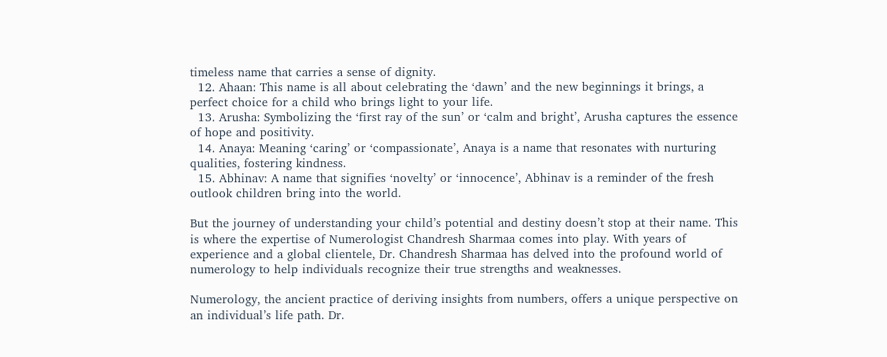timeless name that carries a sense of dignity.
  12. Ahaan: This name is all about celebrating the ‘dawn’ and the new beginnings it brings, a perfect choice for a child who brings light to your life.
  13. Arusha: Symbolizing the ‘first ray of the sun’ or ‘calm and bright’, Arusha captures the essence of hope and positivity.
  14. Anaya: Meaning ‘caring’ or ‘compassionate’, Anaya is a name that resonates with nurturing qualities, fostering kindness.
  15. Abhinav: A name that signifies ‘novelty’ or ‘innocence’, Abhinav is a reminder of the fresh outlook children bring into the world.

But the journey of understanding your child’s potential and destiny doesn’t stop at their name. This is where the expertise of Numerologist Chandresh Sharmaa comes into play. With years of experience and a global clientele, Dr. Chandresh Sharmaa has delved into the profound world of numerology to help individuals recognize their true strengths and weaknesses.

Numerology, the ancient practice of deriving insights from numbers, offers a unique perspective on an individual’s life path. Dr.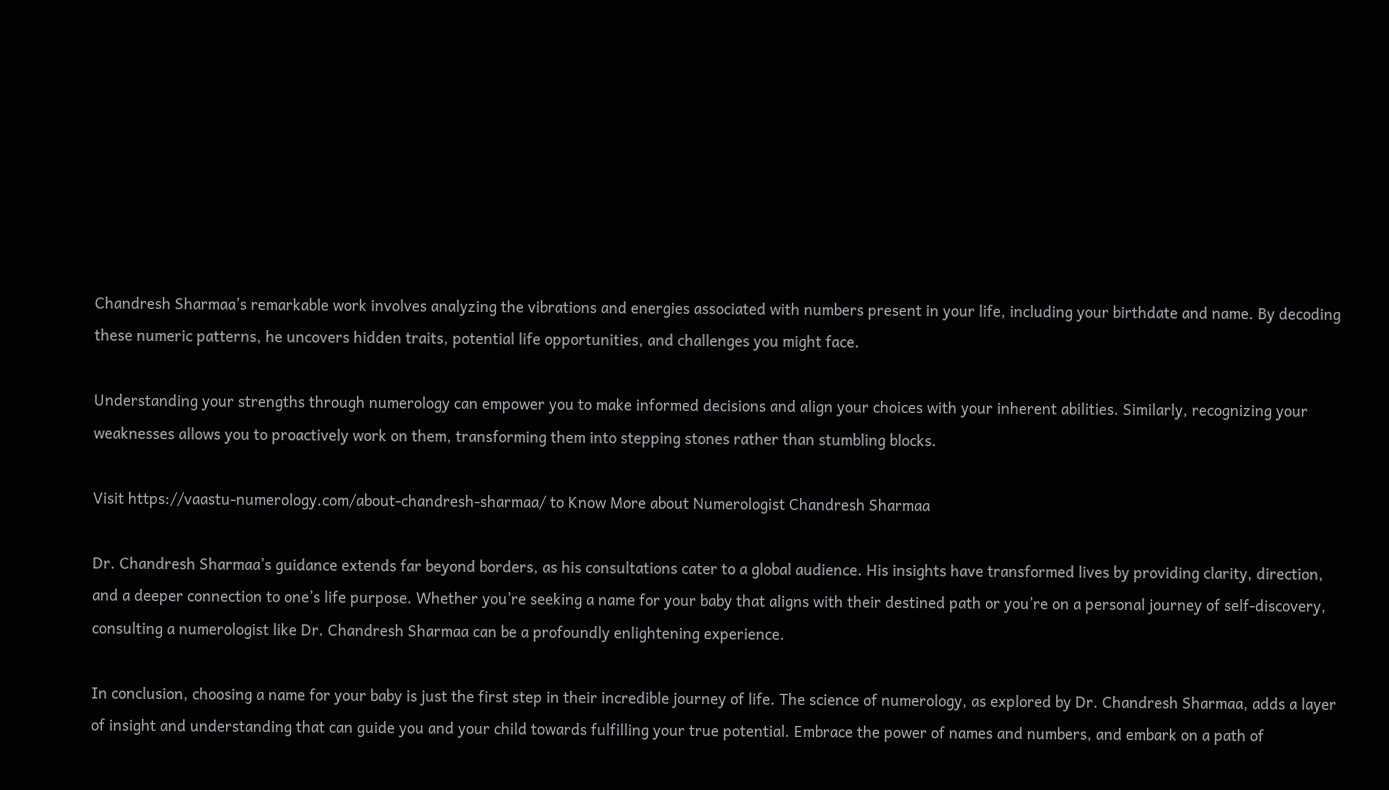Chandresh Sharmaa’s remarkable work involves analyzing the vibrations and energies associated with numbers present in your life, including your birthdate and name. By decoding these numeric patterns, he uncovers hidden traits, potential life opportunities, and challenges you might face.

Understanding your strengths through numerology can empower you to make informed decisions and align your choices with your inherent abilities. Similarly, recognizing your weaknesses allows you to proactively work on them, transforming them into stepping stones rather than stumbling blocks.

Visit https://vaastu-numerology.com/about-chandresh-sharmaa/ to Know More about Numerologist Chandresh Sharmaa

Dr. Chandresh Sharmaa’s guidance extends far beyond borders, as his consultations cater to a global audience. His insights have transformed lives by providing clarity, direction, and a deeper connection to one’s life purpose. Whether you’re seeking a name for your baby that aligns with their destined path or you’re on a personal journey of self-discovery, consulting a numerologist like Dr. Chandresh Sharmaa can be a profoundly enlightening experience.

In conclusion, choosing a name for your baby is just the first step in their incredible journey of life. The science of numerology, as explored by Dr. Chandresh Sharmaa, adds a layer of insight and understanding that can guide you and your child towards fulfilling your true potential. Embrace the power of names and numbers, and embark on a path of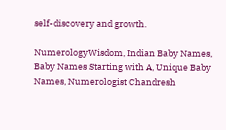self-discovery and growth.

NumerologyWisdom, Indian Baby Names, Baby Names Starting with A, Unique Baby Names, Numerologist Chandresh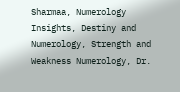Sharmaa, Numerology Insights, Destiny and Numerology, Strength and Weakness Numerology, Dr.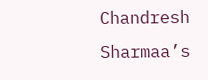Chandresh Sharmaa’s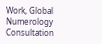Work, Global Numerology Consultation